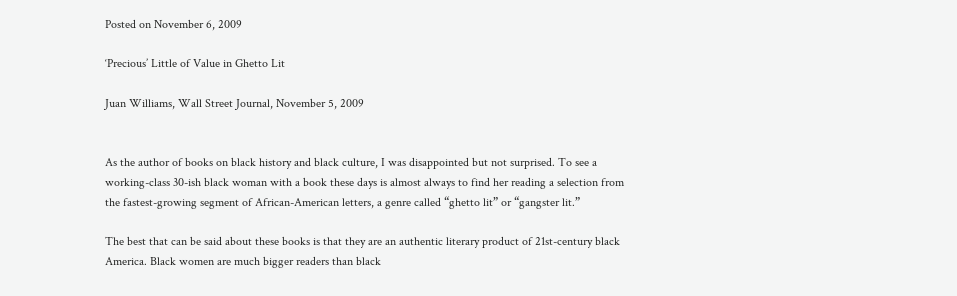Posted on November 6, 2009

‘Precious’ Little of Value in Ghetto Lit

Juan Williams, Wall Street Journal, November 5, 2009


As the author of books on black history and black culture, I was disappointed but not surprised. To see a working-class 30-ish black woman with a book these days is almost always to find her reading a selection from the fastest-growing segment of African-American letters, a genre called “ghetto lit” or “gangster lit.”

The best that can be said about these books is that they are an authentic literary product of 21st-century black America. Black women are much bigger readers than black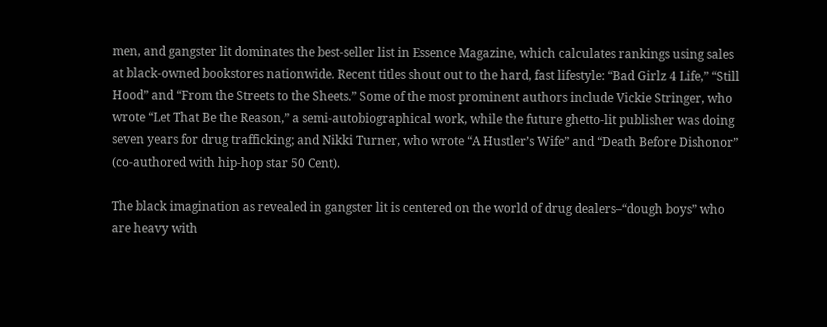men, and gangster lit dominates the best-seller list in Essence Magazine, which calculates rankings using sales at black-owned bookstores nationwide. Recent titles shout out to the hard, fast lifestyle: “Bad Girlz 4 Life,” “Still Hood” and “From the Streets to the Sheets.” Some of the most prominent authors include Vickie Stringer, who wrote “Let That Be the Reason,” a semi-autobiographical work, while the future ghetto-lit publisher was doing seven years for drug trafficking; and Nikki Turner, who wrote “A Hustler’s Wife” and “Death Before Dishonor” (co-authored with hip-hop star 50 Cent).

The black imagination as revealed in gangster lit is centered on the world of drug dealers–“dough boys” who are heavy with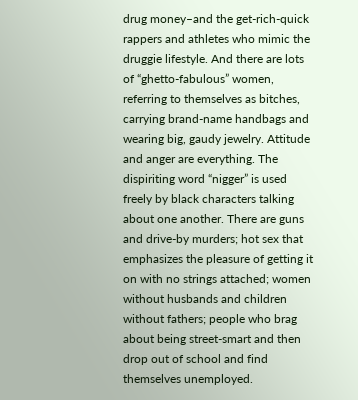drug money–and the get-rich-quick rappers and athletes who mimic the druggie lifestyle. And there are lots of “ghetto-fabulous” women, referring to themselves as bitches, carrying brand-name handbags and wearing big, gaudy jewelry. Attitude and anger are everything. The dispiriting word “nigger” is used freely by black characters talking about one another. There are guns and drive-by murders; hot sex that emphasizes the pleasure of getting it on with no strings attached; women without husbands and children without fathers; people who brag about being street-smart and then drop out of school and find themselves unemployed.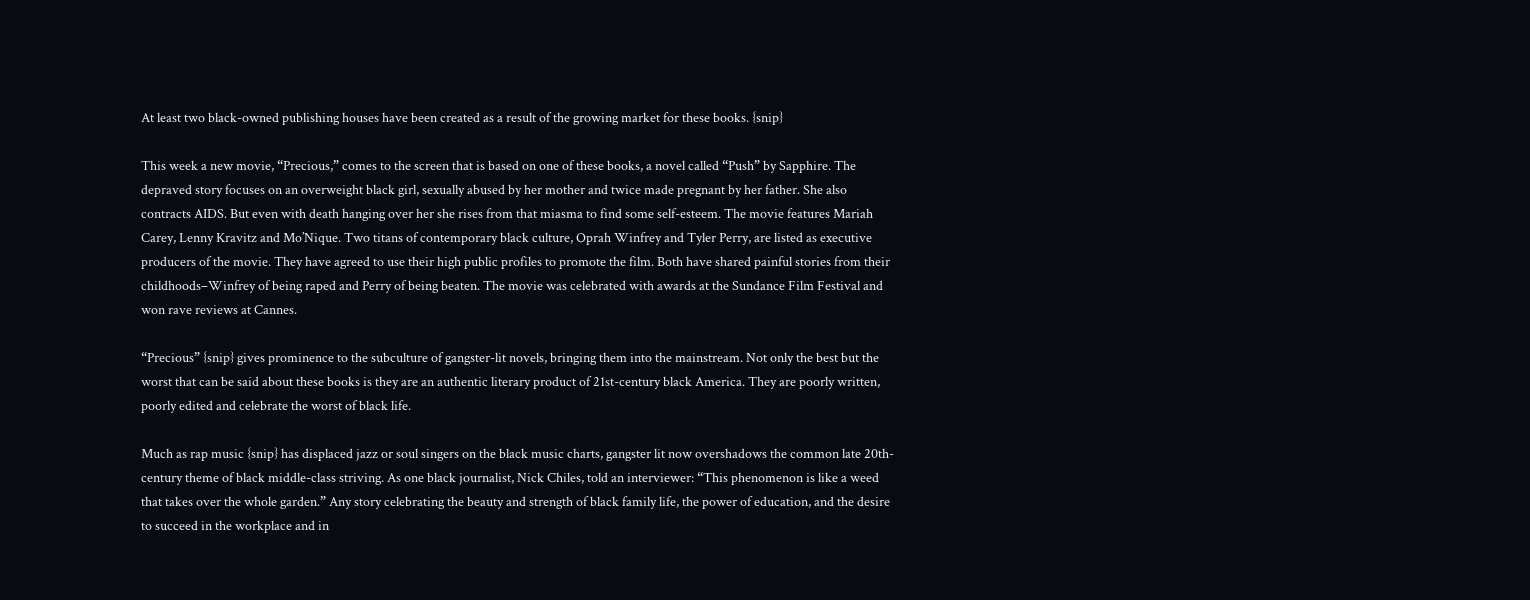At least two black-owned publishing houses have been created as a result of the growing market for these books. {snip}

This week a new movie, “Precious,” comes to the screen that is based on one of these books, a novel called “Push” by Sapphire. The depraved story focuses on an overweight black girl, sexually abused by her mother and twice made pregnant by her father. She also contracts AIDS. But even with death hanging over her she rises from that miasma to find some self-esteem. The movie features Mariah Carey, Lenny Kravitz and Mo’Nique. Two titans of contemporary black culture, Oprah Winfrey and Tyler Perry, are listed as executive producers of the movie. They have agreed to use their high public profiles to promote the film. Both have shared painful stories from their childhoods–Winfrey of being raped and Perry of being beaten. The movie was celebrated with awards at the Sundance Film Festival and won rave reviews at Cannes.

“Precious” {snip} gives prominence to the subculture of gangster-lit novels, bringing them into the mainstream. Not only the best but the worst that can be said about these books is they are an authentic literary product of 21st-century black America. They are poorly written, poorly edited and celebrate the worst of black life.

Much as rap music {snip} has displaced jazz or soul singers on the black music charts, gangster lit now overshadows the common late 20th-century theme of black middle-class striving. As one black journalist, Nick Chiles, told an interviewer: “This phenomenon is like a weed that takes over the whole garden.” Any story celebrating the beauty and strength of black family life, the power of education, and the desire to succeed in the workplace and in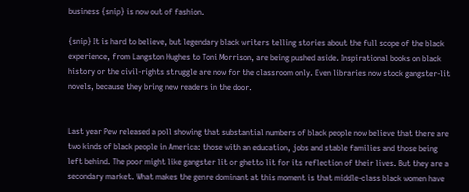business {snip} is now out of fashion.

{snip} It is hard to believe, but legendary black writers telling stories about the full scope of the black experience, from Langston Hughes to Toni Morrison, are being pushed aside. Inspirational books on black history or the civil-rights struggle are now for the classroom only. Even libraries now stock gangster-lit novels, because they bring new readers in the door.


Last year Pew released a poll showing that substantial numbers of black people now believe that there are two kinds of black people in America: those with an education, jobs and stable families and those being left behind. The poor might like gangster lit or ghetto lit for its reflection of their lives. But they are a secondary market. What makes the genre dominant at this moment is that middle-class black women have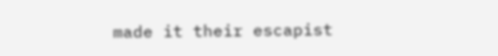made it their escapist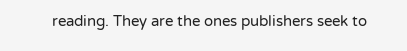reading. They are the ones publishers seek to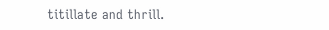titillate and thrill.